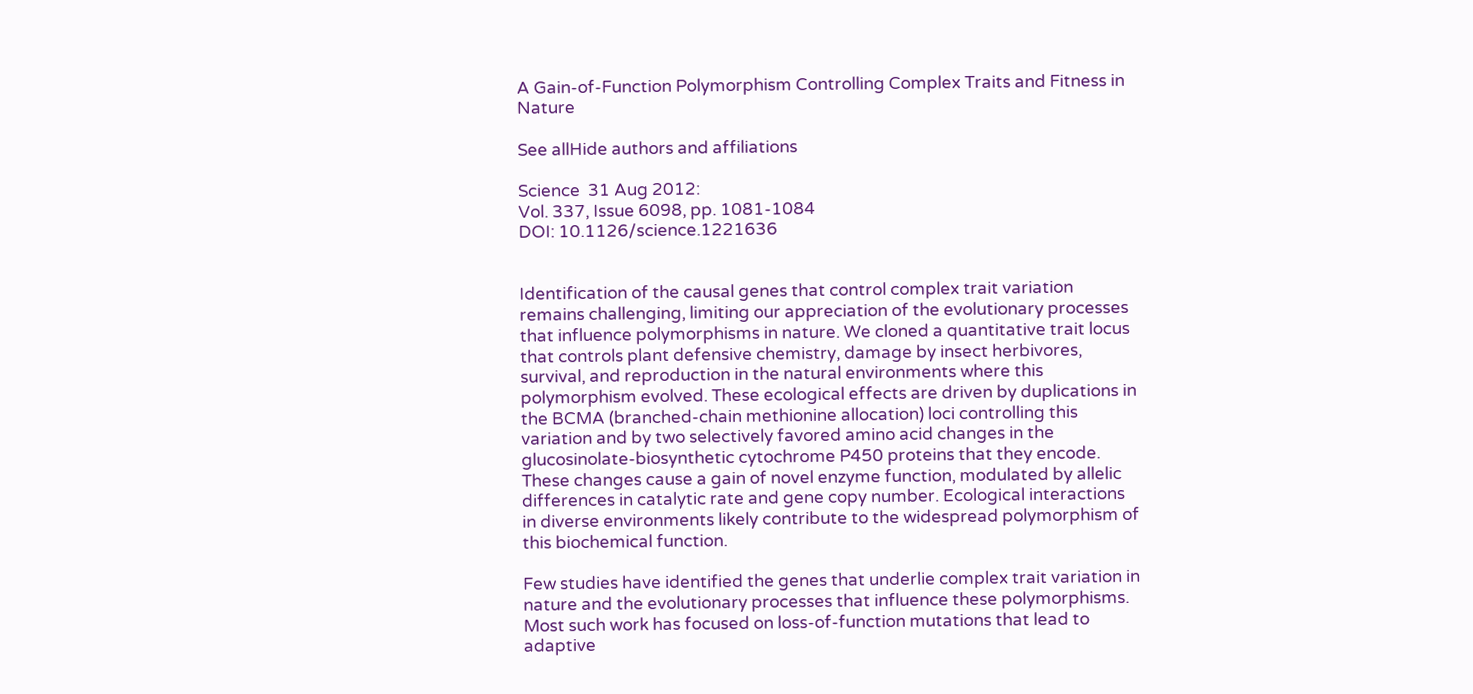A Gain-of-Function Polymorphism Controlling Complex Traits and Fitness in Nature

See allHide authors and affiliations

Science  31 Aug 2012:
Vol. 337, Issue 6098, pp. 1081-1084
DOI: 10.1126/science.1221636


Identification of the causal genes that control complex trait variation remains challenging, limiting our appreciation of the evolutionary processes that influence polymorphisms in nature. We cloned a quantitative trait locus that controls plant defensive chemistry, damage by insect herbivores, survival, and reproduction in the natural environments where this polymorphism evolved. These ecological effects are driven by duplications in the BCMA (branched-chain methionine allocation) loci controlling this variation and by two selectively favored amino acid changes in the glucosinolate-biosynthetic cytochrome P450 proteins that they encode. These changes cause a gain of novel enzyme function, modulated by allelic differences in catalytic rate and gene copy number. Ecological interactions in diverse environments likely contribute to the widespread polymorphism of this biochemical function.

Few studies have identified the genes that underlie complex trait variation in nature and the evolutionary processes that influence these polymorphisms. Most such work has focused on loss-of-function mutations that lead to adaptive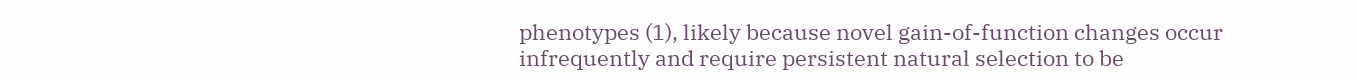phenotypes (1), likely because novel gain-of-function changes occur infrequently and require persistent natural selection to be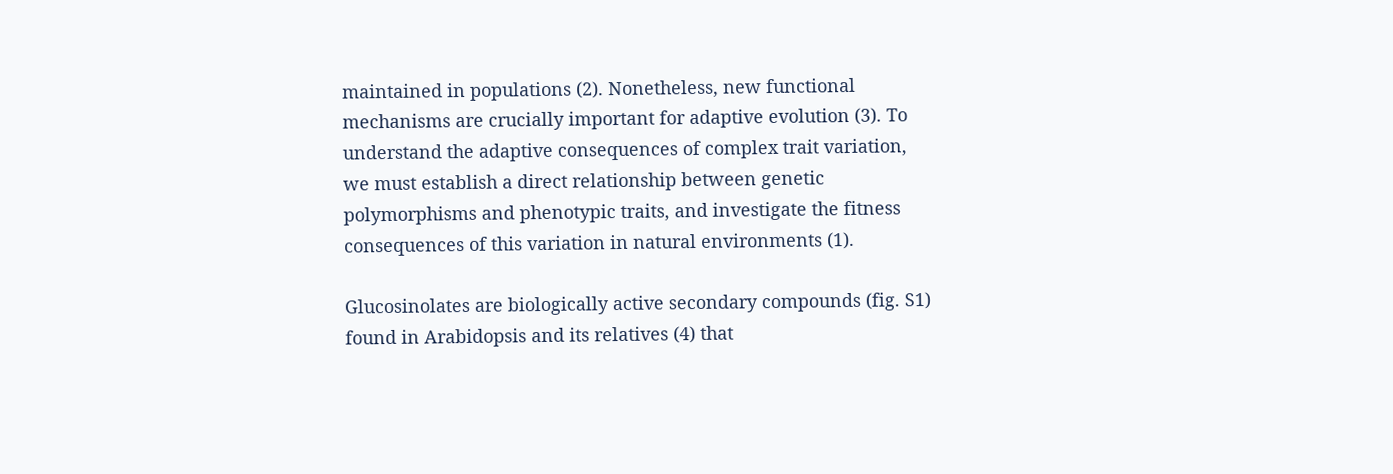maintained in populations (2). Nonetheless, new functional mechanisms are crucially important for adaptive evolution (3). To understand the adaptive consequences of complex trait variation, we must establish a direct relationship between genetic polymorphisms and phenotypic traits, and investigate the fitness consequences of this variation in natural environments (1).

Glucosinolates are biologically active secondary compounds (fig. S1) found in Arabidopsis and its relatives (4) that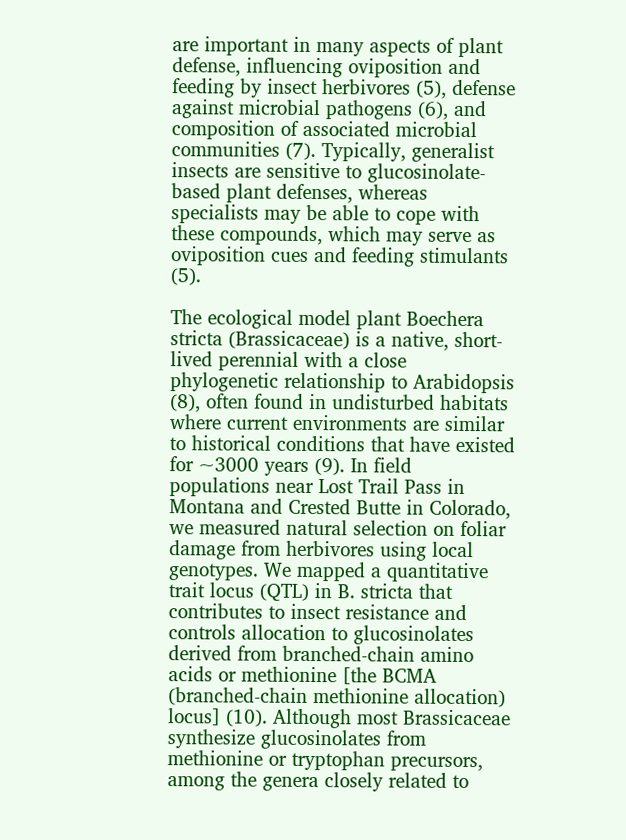are important in many aspects of plant defense, influencing oviposition and feeding by insect herbivores (5), defense against microbial pathogens (6), and composition of associated microbial communities (7). Typically, generalist insects are sensitive to glucosinolate-based plant defenses, whereas specialists may be able to cope with these compounds, which may serve as oviposition cues and feeding stimulants (5).

The ecological model plant Boechera stricta (Brassicaceae) is a native, short-lived perennial with a close phylogenetic relationship to Arabidopsis (8), often found in undisturbed habitats where current environments are similar to historical conditions that have existed for ~3000 years (9). In field populations near Lost Trail Pass in Montana and Crested Butte in Colorado, we measured natural selection on foliar damage from herbivores using local genotypes. We mapped a quantitative trait locus (QTL) in B. stricta that contributes to insect resistance and controls allocation to glucosinolates derived from branched-chain amino acids or methionine [the BCMA (branched-chain methionine allocation) locus] (10). Although most Brassicaceae synthesize glucosinolates from methionine or tryptophan precursors, among the genera closely related to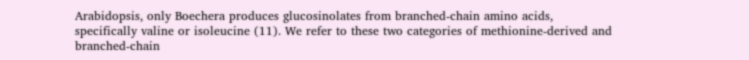Arabidopsis, only Boechera produces glucosinolates from branched-chain amino acids, specifically valine or isoleucine (11). We refer to these two categories of methionine-derived and branched-chain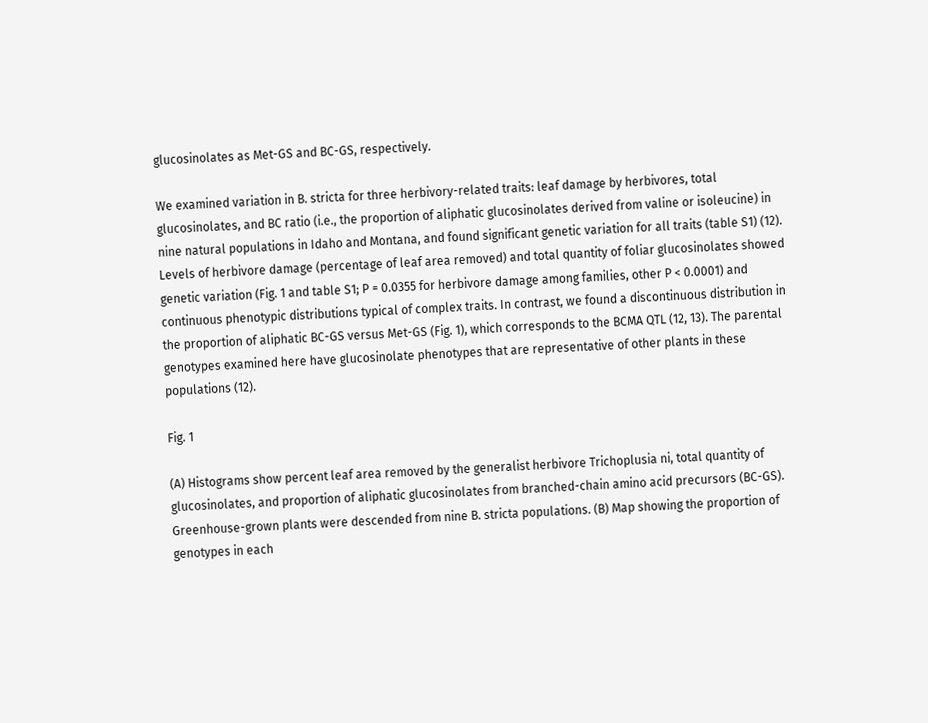glucosinolates as Met-GS and BC-GS, respectively.

We examined variation in B. stricta for three herbivory-related traits: leaf damage by herbivores, total glucosinolates, and BC ratio (i.e., the proportion of aliphatic glucosinolates derived from valine or isoleucine) in nine natural populations in Idaho and Montana, and found significant genetic variation for all traits (table S1) (12). Levels of herbivore damage (percentage of leaf area removed) and total quantity of foliar glucosinolates showed genetic variation (Fig. 1 and table S1; P = 0.0355 for herbivore damage among families, other P < 0.0001) and continuous phenotypic distributions typical of complex traits. In contrast, we found a discontinuous distribution in the proportion of aliphatic BC-GS versus Met-GS (Fig. 1), which corresponds to the BCMA QTL (12, 13). The parental genotypes examined here have glucosinolate phenotypes that are representative of other plants in these populations (12).

Fig. 1

(A) Histograms show percent leaf area removed by the generalist herbivore Trichoplusia ni, total quantity of glucosinolates, and proportion of aliphatic glucosinolates from branched-chain amino acid precursors (BC-GS). Greenhouse-grown plants were descended from nine B. stricta populations. (B) Map showing the proportion of genotypes in each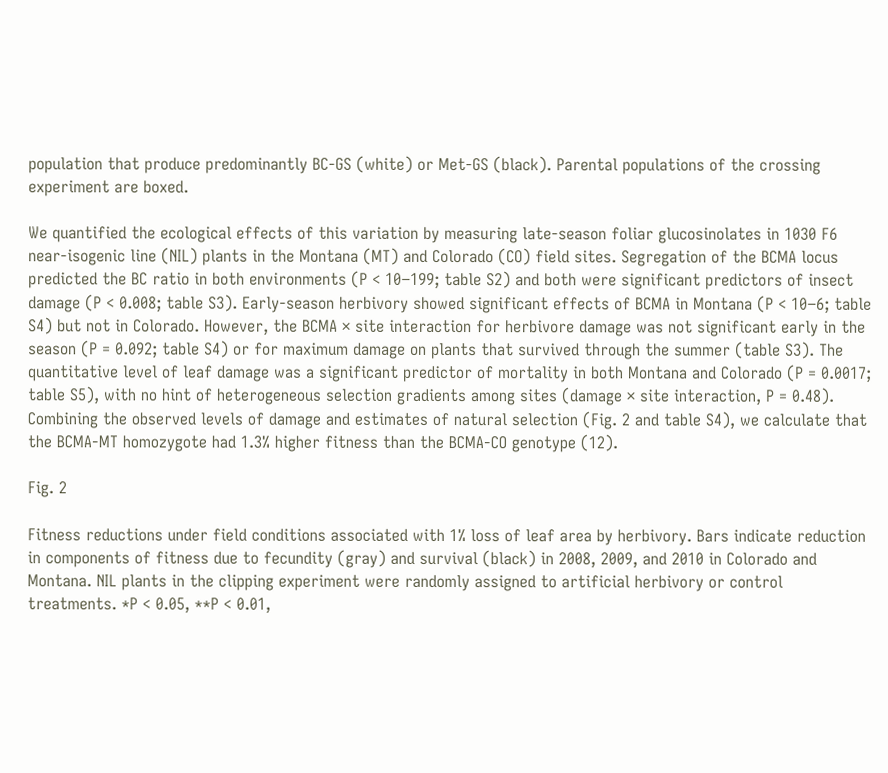population that produce predominantly BC-GS (white) or Met-GS (black). Parental populations of the crossing experiment are boxed.

We quantified the ecological effects of this variation by measuring late-season foliar glucosinolates in 1030 F6 near-isogenic line (NIL) plants in the Montana (MT) and Colorado (CO) field sites. Segregation of the BCMA locus predicted the BC ratio in both environments (P < 10−199; table S2) and both were significant predictors of insect damage (P < 0.008; table S3). Early-season herbivory showed significant effects of BCMA in Montana (P < 10−6; table S4) but not in Colorado. However, the BCMA × site interaction for herbivore damage was not significant early in the season (P = 0.092; table S4) or for maximum damage on plants that survived through the summer (table S3). The quantitative level of leaf damage was a significant predictor of mortality in both Montana and Colorado (P = 0.0017; table S5), with no hint of heterogeneous selection gradients among sites (damage × site interaction, P = 0.48). Combining the observed levels of damage and estimates of natural selection (Fig. 2 and table S4), we calculate that the BCMA-MT homozygote had 1.3% higher fitness than the BCMA-CO genotype (12).

Fig. 2

Fitness reductions under field conditions associated with 1% loss of leaf area by herbivory. Bars indicate reduction in components of fitness due to fecundity (gray) and survival (black) in 2008, 2009, and 2010 in Colorado and Montana. NIL plants in the clipping experiment were randomly assigned to artificial herbivory or control treatments. *P < 0.05, **P < 0.01,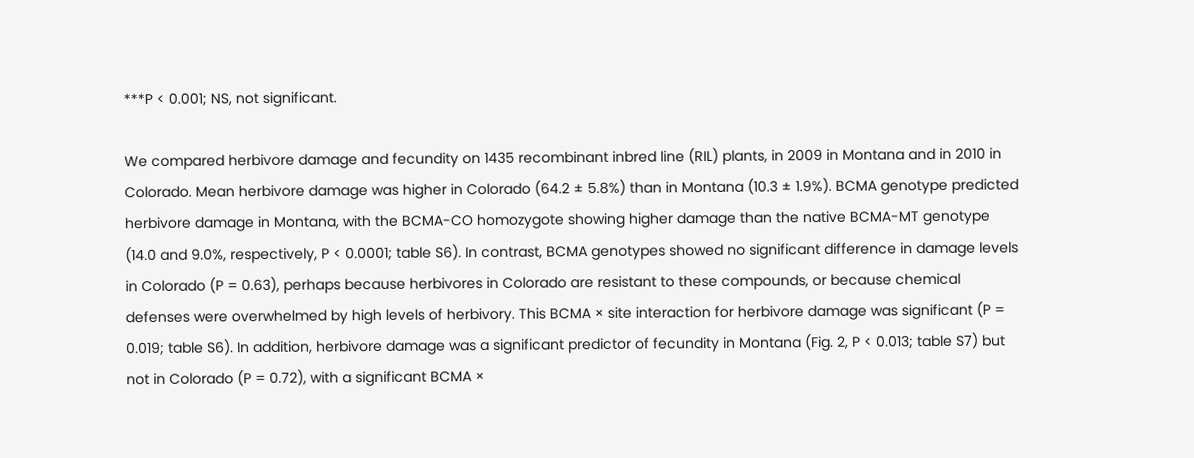***P < 0.001; NS, not significant.

We compared herbivore damage and fecundity on 1435 recombinant inbred line (RIL) plants, in 2009 in Montana and in 2010 in Colorado. Mean herbivore damage was higher in Colorado (64.2 ± 5.8%) than in Montana (10.3 ± 1.9%). BCMA genotype predicted herbivore damage in Montana, with the BCMA-CO homozygote showing higher damage than the native BCMA-MT genotype (14.0 and 9.0%, respectively, P < 0.0001; table S6). In contrast, BCMA genotypes showed no significant difference in damage levels in Colorado (P = 0.63), perhaps because herbivores in Colorado are resistant to these compounds, or because chemical defenses were overwhelmed by high levels of herbivory. This BCMA × site interaction for herbivore damage was significant (P = 0.019; table S6). In addition, herbivore damage was a significant predictor of fecundity in Montana (Fig. 2, P < 0.013; table S7) but not in Colorado (P = 0.72), with a significant BCMA ×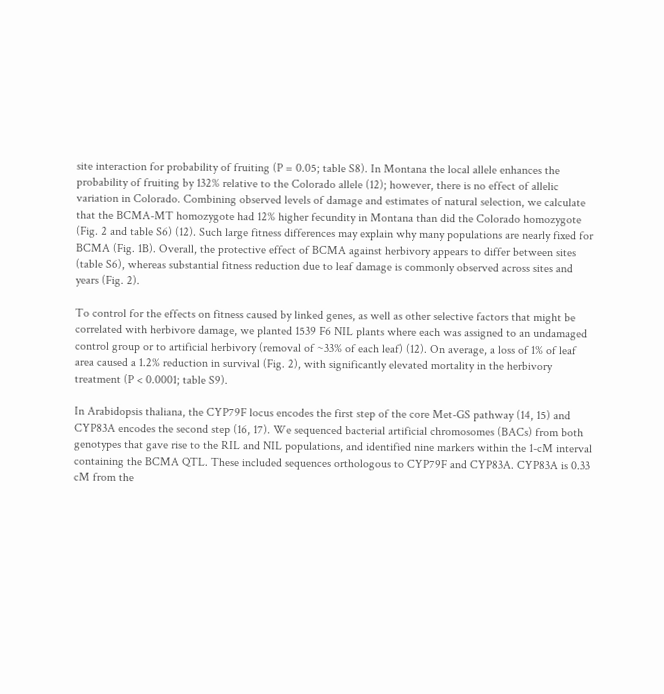site interaction for probability of fruiting (P = 0.05; table S8). In Montana the local allele enhances the probability of fruiting by 132% relative to the Colorado allele (12); however, there is no effect of allelic variation in Colorado. Combining observed levels of damage and estimates of natural selection, we calculate that the BCMA-MT homozygote had 12% higher fecundity in Montana than did the Colorado homozygote (Fig. 2 and table S6) (12). Such large fitness differences may explain why many populations are nearly fixed for BCMA (Fig. 1B). Overall, the protective effect of BCMA against herbivory appears to differ between sites (table S6), whereas substantial fitness reduction due to leaf damage is commonly observed across sites and years (Fig. 2).

To control for the effects on fitness caused by linked genes, as well as other selective factors that might be correlated with herbivore damage, we planted 1539 F6 NIL plants where each was assigned to an undamaged control group or to artificial herbivory (removal of ~33% of each leaf) (12). On average, a loss of 1% of leaf area caused a 1.2% reduction in survival (Fig. 2), with significantly elevated mortality in the herbivory treatment (P < 0.0001; table S9).

In Arabidopsis thaliana, the CYP79F locus encodes the first step of the core Met-GS pathway (14, 15) and CYP83A encodes the second step (16, 17). We sequenced bacterial artificial chromosomes (BACs) from both genotypes that gave rise to the RIL and NIL populations, and identified nine markers within the 1-cM interval containing the BCMA QTL. These included sequences orthologous to CYP79F and CYP83A. CYP83A is 0.33 cM from the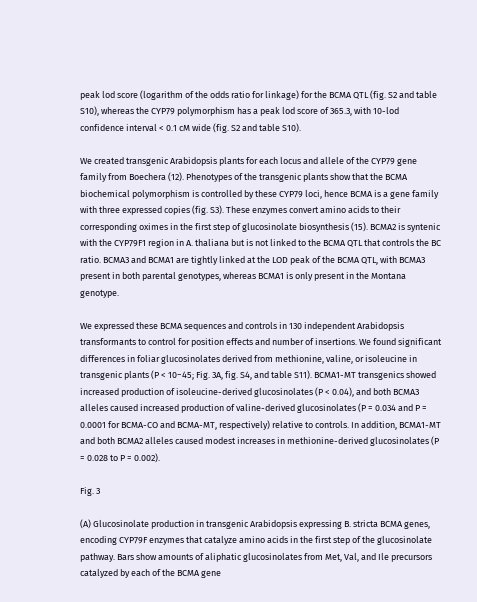peak lod score (logarithm of the odds ratio for linkage) for the BCMA QTL (fig. S2 and table S10), whereas the CYP79 polymorphism has a peak lod score of 365.3, with 10-lod confidence interval < 0.1 cM wide (fig. S2 and table S10).

We created transgenic Arabidopsis plants for each locus and allele of the CYP79 gene family from Boechera (12). Phenotypes of the transgenic plants show that the BCMA biochemical polymorphism is controlled by these CYP79 loci, hence BCMA is a gene family with three expressed copies (fig. S3). These enzymes convert amino acids to their corresponding oximes in the first step of glucosinolate biosynthesis (15). BCMA2 is syntenic with the CYP79F1 region in A. thaliana but is not linked to the BCMA QTL that controls the BC ratio. BCMA3 and BCMA1 are tightly linked at the LOD peak of the BCMA QTL, with BCMA3 present in both parental genotypes, whereas BCMA1 is only present in the Montana genotype.

We expressed these BCMA sequences and controls in 130 independent Arabidopsis transformants to control for position effects and number of insertions. We found significant differences in foliar glucosinolates derived from methionine, valine, or isoleucine in transgenic plants (P < 10−45; Fig. 3A, fig. S4, and table S11). BCMA1-MT transgenics showed increased production of isoleucine-derived glucosinolates (P < 0.04), and both BCMA3 alleles caused increased production of valine-derived glucosinolates (P = 0.034 and P = 0.0001 for BCMA-CO and BCMA-MT, respectively) relative to controls. In addition, BCMA1-MT and both BCMA2 alleles caused modest increases in methionine-derived glucosinolates (P = 0.028 to P = 0.002).

Fig. 3

(A) Glucosinolate production in transgenic Arabidopsis expressing B. stricta BCMA genes, encoding CYP79F enzymes that catalyze amino acids in the first step of the glucosinolate pathway. Bars show amounts of aliphatic glucosinolates from Met, Val, and Ile precursors catalyzed by each of the BCMA gene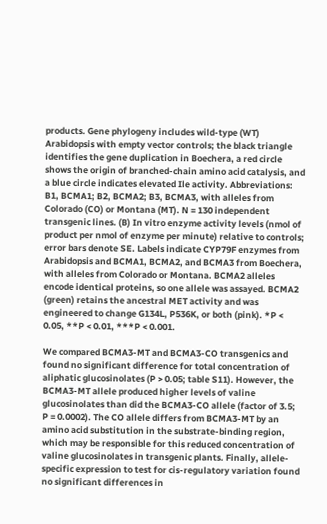products. Gene phylogeny includes wild-type (WT) Arabidopsis with empty vector controls; the black triangle identifies the gene duplication in Boechera, a red circle shows the origin of branched-chain amino acid catalysis, and a blue circle indicates elevated Ile activity. Abbreviations: B1, BCMA1; B2, BCMA2; B3, BCMA3, with alleles from Colorado (CO) or Montana (MT). N = 130 independent transgenic lines. (B) In vitro enzyme activity levels (nmol of product per nmol of enzyme per minute) relative to controls; error bars denote SE. Labels indicate CYP79F enzymes from Arabidopsis and BCMA1, BCMA2, and BCMA3 from Boechera, with alleles from Colorado or Montana. BCMA2 alleles encode identical proteins, so one allele was assayed. BCMA2 (green) retains the ancestral MET activity and was engineered to change G134L, P536K, or both (pink). *P < 0.05, **P < 0.01, ***P < 0.001.

We compared BCMA3-MT and BCMA3-CO transgenics and found no significant difference for total concentration of aliphatic glucosinolates (P > 0.05; table S11). However, the BCMA3-MT allele produced higher levels of valine glucosinolates than did the BCMA3-CO allele (factor of 3.5; P = 0.0002). The CO allele differs from BCMA3-MT by an amino acid substitution in the substrate-binding region, which may be responsible for this reduced concentration of valine glucosinolates in transgenic plants. Finally, allele-specific expression to test for cis-regulatory variation found no significant differences in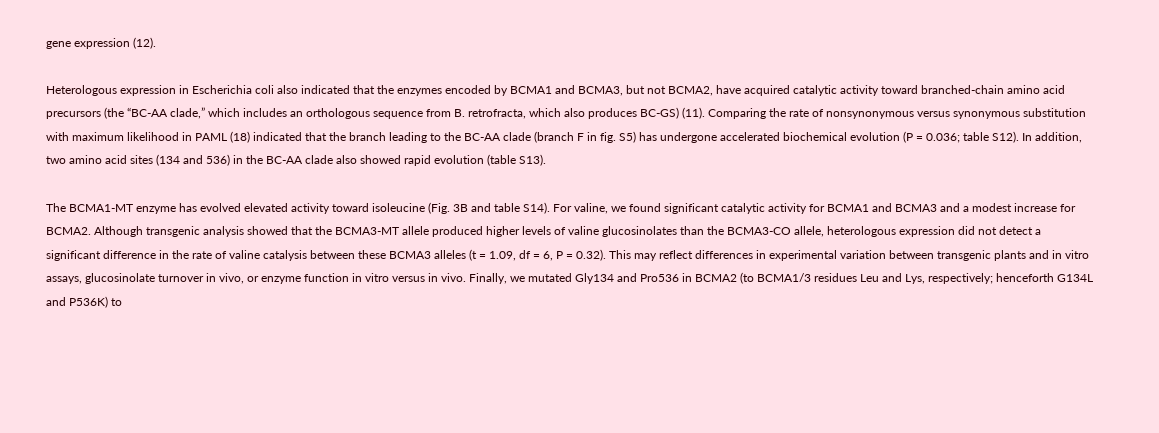gene expression (12).

Heterologous expression in Escherichia coli also indicated that the enzymes encoded by BCMA1 and BCMA3, but not BCMA2, have acquired catalytic activity toward branched-chain amino acid precursors (the “BC-AA clade,” which includes an orthologous sequence from B. retrofracta, which also produces BC-GS) (11). Comparing the rate of nonsynonymous versus synonymous substitution with maximum likelihood in PAML (18) indicated that the branch leading to the BC-AA clade (branch F in fig. S5) has undergone accelerated biochemical evolution (P = 0.036; table S12). In addition, two amino acid sites (134 and 536) in the BC-AA clade also showed rapid evolution (table S13).

The BCMA1-MT enzyme has evolved elevated activity toward isoleucine (Fig. 3B and table S14). For valine, we found significant catalytic activity for BCMA1 and BCMA3 and a modest increase for BCMA2. Although transgenic analysis showed that the BCMA3-MT allele produced higher levels of valine glucosinolates than the BCMA3-CO allele, heterologous expression did not detect a significant difference in the rate of valine catalysis between these BCMA3 alleles (t = 1.09, df = 6, P = 0.32). This may reflect differences in experimental variation between transgenic plants and in vitro assays, glucosinolate turnover in vivo, or enzyme function in vitro versus in vivo. Finally, we mutated Gly134 and Pro536 in BCMA2 (to BCMA1/3 residues Leu and Lys, respectively; henceforth G134L and P536K) to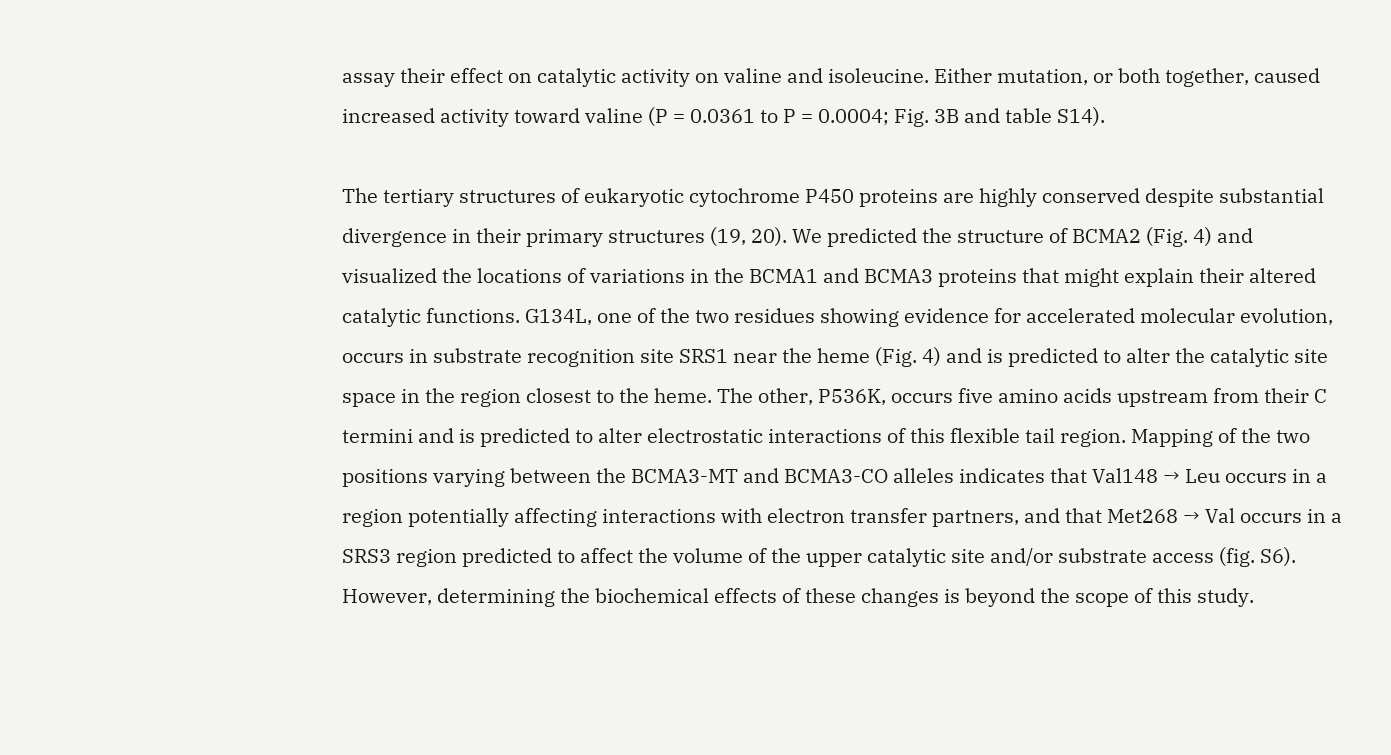assay their effect on catalytic activity on valine and isoleucine. Either mutation, or both together, caused increased activity toward valine (P = 0.0361 to P = 0.0004; Fig. 3B and table S14).

The tertiary structures of eukaryotic cytochrome P450 proteins are highly conserved despite substantial divergence in their primary structures (19, 20). We predicted the structure of BCMA2 (Fig. 4) and visualized the locations of variations in the BCMA1 and BCMA3 proteins that might explain their altered catalytic functions. G134L, one of the two residues showing evidence for accelerated molecular evolution, occurs in substrate recognition site SRS1 near the heme (Fig. 4) and is predicted to alter the catalytic site space in the region closest to the heme. The other, P536K, occurs five amino acids upstream from their C termini and is predicted to alter electrostatic interactions of this flexible tail region. Mapping of the two positions varying between the BCMA3-MT and BCMA3-CO alleles indicates that Val148 → Leu occurs in a region potentially affecting interactions with electron transfer partners, and that Met268 → Val occurs in a SRS3 region predicted to affect the volume of the upper catalytic site and/or substrate access (fig. S6). However, determining the biochemical effects of these changes is beyond the scope of this study.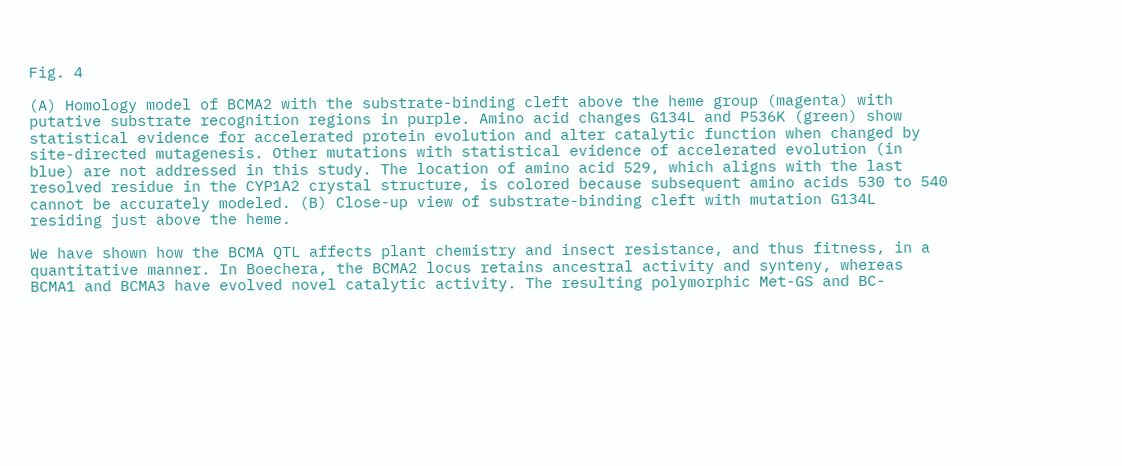Fig. 4

(A) Homology model of BCMA2 with the substrate-binding cleft above the heme group (magenta) with putative substrate recognition regions in purple. Amino acid changes G134L and P536K (green) show statistical evidence for accelerated protein evolution and alter catalytic function when changed by site-directed mutagenesis. Other mutations with statistical evidence of accelerated evolution (in blue) are not addressed in this study. The location of amino acid 529, which aligns with the last resolved residue in the CYP1A2 crystal structure, is colored because subsequent amino acids 530 to 540 cannot be accurately modeled. (B) Close-up view of substrate-binding cleft with mutation G134L residing just above the heme.

We have shown how the BCMA QTL affects plant chemistry and insect resistance, and thus fitness, in a quantitative manner. In Boechera, the BCMA2 locus retains ancestral activity and synteny, whereas BCMA1 and BCMA3 have evolved novel catalytic activity. The resulting polymorphic Met-GS and BC-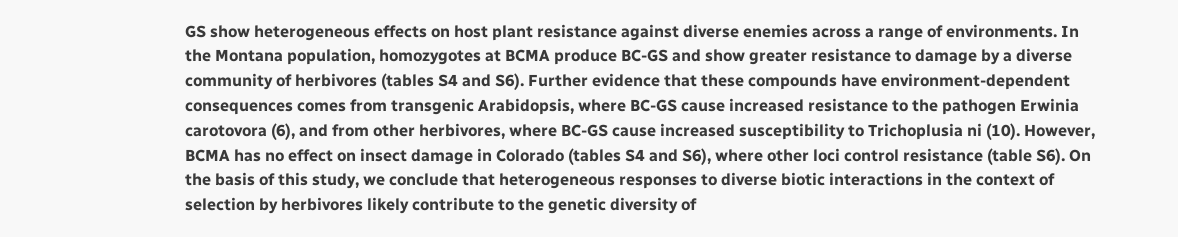GS show heterogeneous effects on host plant resistance against diverse enemies across a range of environments. In the Montana population, homozygotes at BCMA produce BC-GS and show greater resistance to damage by a diverse community of herbivores (tables S4 and S6). Further evidence that these compounds have environment-dependent consequences comes from transgenic Arabidopsis, where BC-GS cause increased resistance to the pathogen Erwinia carotovora (6), and from other herbivores, where BC-GS cause increased susceptibility to Trichoplusia ni (10). However, BCMA has no effect on insect damage in Colorado (tables S4 and S6), where other loci control resistance (table S6). On the basis of this study, we conclude that heterogeneous responses to diverse biotic interactions in the context of selection by herbivores likely contribute to the genetic diversity of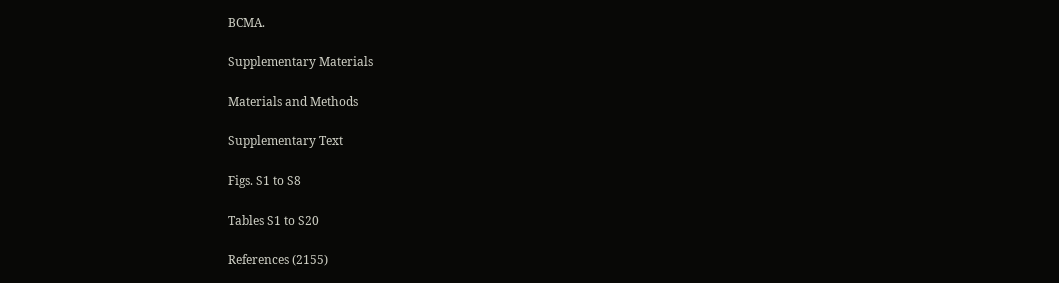BCMA.

Supplementary Materials

Materials and Methods

Supplementary Text

Figs. S1 to S8

Tables S1 to S20

References (2155)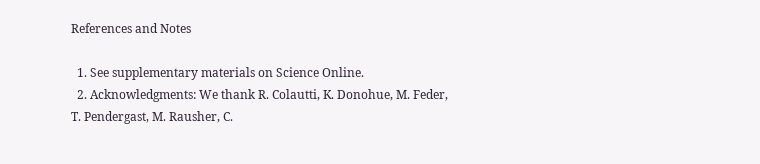References and Notes

  1. See supplementary materials on Science Online.
  2. Acknowledgments: We thank R. Colautti, K. Donohue, M. Feder, T. Pendergast, M. Rausher, C.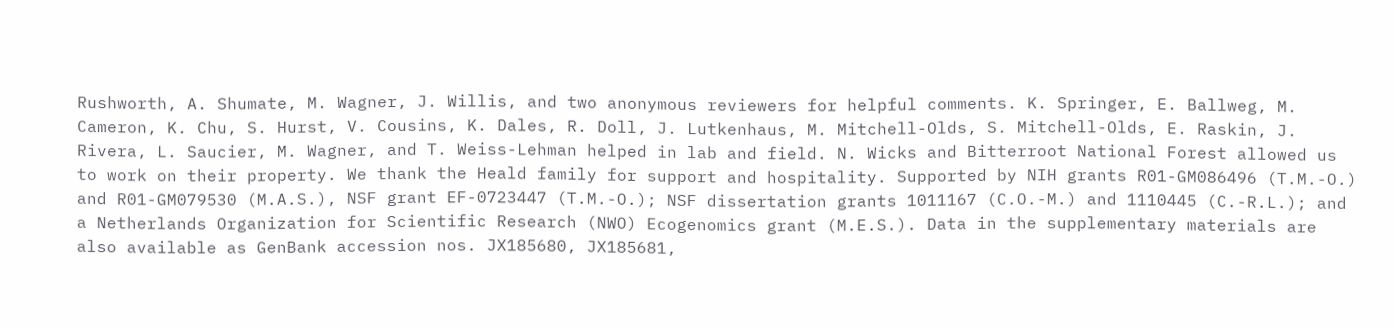Rushworth, A. Shumate, M. Wagner, J. Willis, and two anonymous reviewers for helpful comments. K. Springer, E. Ballweg, M. Cameron, K. Chu, S. Hurst, V. Cousins, K. Dales, R. Doll, J. Lutkenhaus, M. Mitchell-Olds, S. Mitchell-Olds, E. Raskin, J. Rivera, L. Saucier, M. Wagner, and T. Weiss-Lehman helped in lab and field. N. Wicks and Bitterroot National Forest allowed us to work on their property. We thank the Heald family for support and hospitality. Supported by NIH grants R01-GM086496 (T.M.-O.) and R01-GM079530 (M.A.S.), NSF grant EF-0723447 (T.M.-O.); NSF dissertation grants 1011167 (C.O.-M.) and 1110445 (C.-R.L.); and a Netherlands Organization for Scientific Research (NWO) Ecogenomics grant (M.E.S.). Data in the supplementary materials are also available as GenBank accession nos. JX185680, JX185681,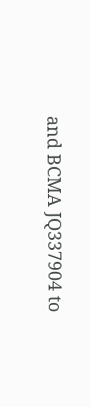and BCMA JQ337904 to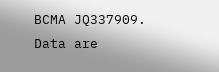BCMA JQ337909. Data are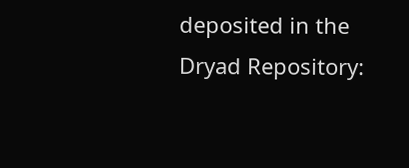deposited in the Dryad Repository: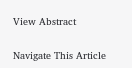View Abstract

Navigate This Article